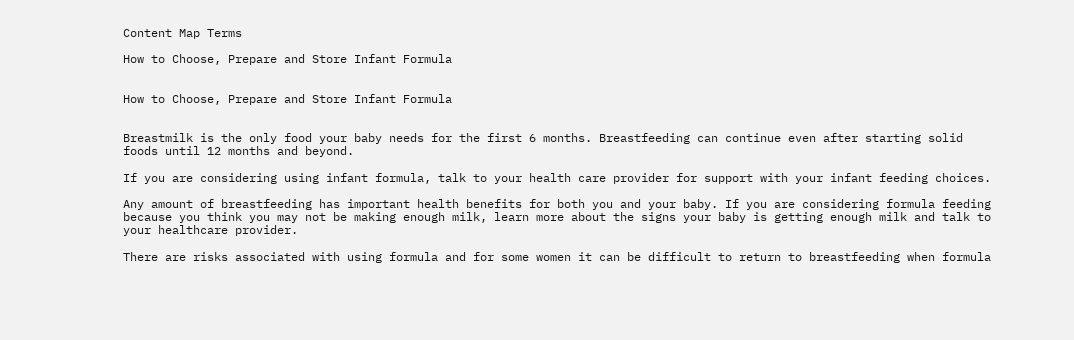Content Map Terms

How to Choose, Prepare and Store Infant Formula


How to Choose, Prepare and Store Infant Formula


Breastmilk is the only food your baby needs for the first 6 months. Breastfeeding can continue even after starting solid foods until 12 months and beyond.

If you are considering using infant formula, talk to your health care provider for support with your infant feeding choices.

Any amount of breastfeeding has important health benefits for both you and your baby. If you are considering formula feeding because you think you may not be making enough milk, learn more about the signs your baby is getting enough milk and talk to your healthcare provider.

There are risks associated with using formula and for some women it can be difficult to return to breastfeeding when formula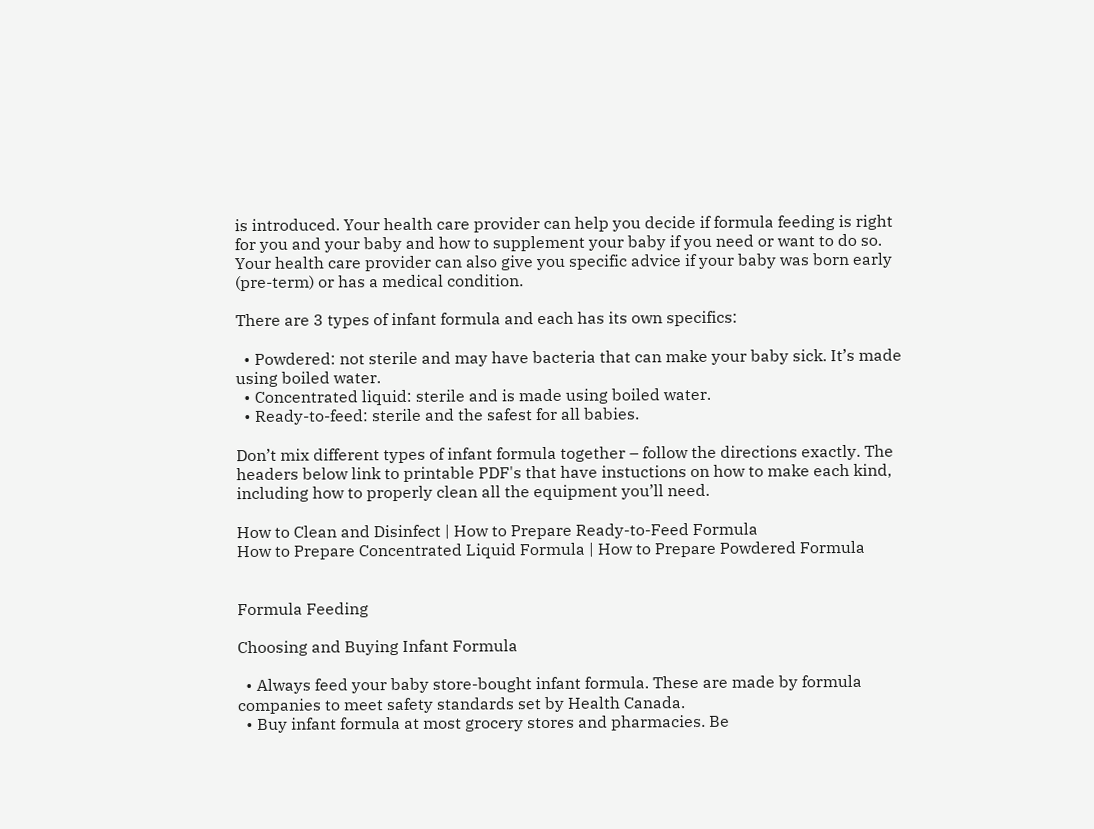is introduced. Your health care provider can help you decide if formula feeding is right for you and your baby and how to supplement your baby if you need or want to do so. Your health care provider can also give you specific advice if your baby was born early (pre-term) or has a medical condition.

There are 3 types of infant formula and each has its own specifics:

  • Powdered: not sterile and may have bacteria that can make your baby sick. It’s made using boiled water.
  • Concentrated liquid: sterile and is made using boiled water.
  • Ready-to-feed: sterile and the safest for all babies.

Don’t mix different types of infant formula together – follow the directions exactly. The headers below link to printable PDF's that have instuctions on how to make each kind, including how to properly clean all the equipment you’ll need.

How to Clean and Disinfect | How to Prepare Ready-to-Feed Formula
How to Prepare Concentrated Liquid Formula | How to Prepare Powdered Formula


Formula Feeding

Choosing and Buying Infant Formula

  • Always feed your baby store-bought infant formula. These are made by formula companies to meet safety standards set by Health Canada.
  • Buy infant formula at most grocery stores and pharmacies. Be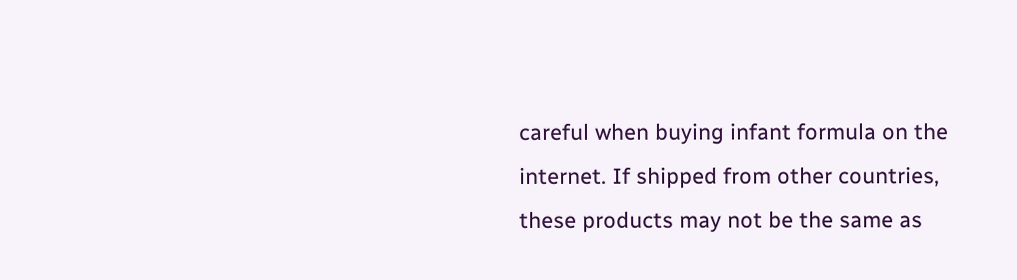careful when buying infant formula on the internet. If shipped from other countries, these products may not be the same as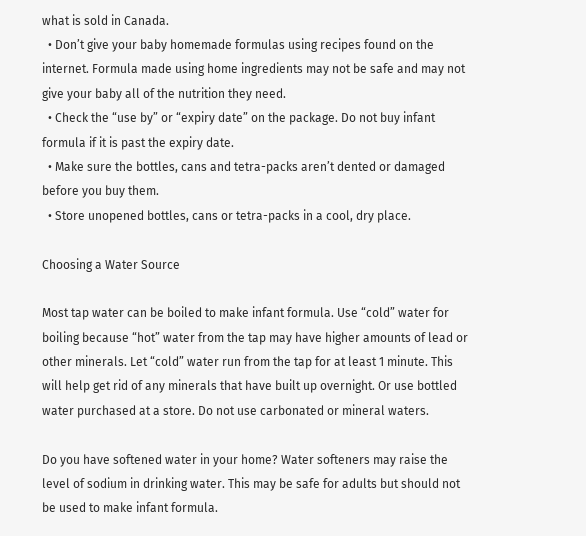what is sold in Canada.
  • Don’t give your baby homemade formulas using recipes found on the internet. Formula made using home ingredients may not be safe and may not give your baby all of the nutrition they need.
  • Check the “use by” or “expiry date” on the package. Do not buy infant formula if it is past the expiry date.
  • Make sure the bottles, cans and tetra-packs aren’t dented or damaged before you buy them.
  • Store unopened bottles, cans or tetra-packs in a cool, dry place.

Choosing a Water Source

Most tap water can be boiled to make infant formula. Use “cold” water for boiling because “hot” water from the tap may have higher amounts of lead or other minerals. Let “cold” water run from the tap for at least 1 minute. This will help get rid of any minerals that have built up overnight. Or use bottled water purchased at a store. Do not use carbonated or mineral waters.

Do you have softened water in your home? Water softeners may raise the level of sodium in drinking water. This may be safe for adults but should not be used to make infant formula.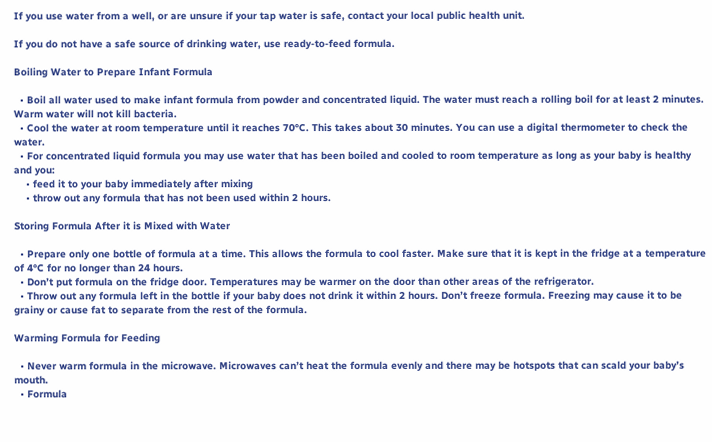If you use water from a well, or are unsure if your tap water is safe, contact your local public health unit.

If you do not have a safe source of drinking water, use ready-to-feed formula.

Boiling Water to Prepare Infant Formula

  • Boil all water used to make infant formula from powder and concentrated liquid. The water must reach a rolling boil for at least 2 minutes. Warm water will not kill bacteria.
  • Cool the water at room temperature until it reaches 70°C. This takes about 30 minutes. You can use a digital thermometer to check the water.
  • For concentrated liquid formula you may use water that has been boiled and cooled to room temperature as long as your baby is healthy and you:
    • feed it to your baby immediately after mixing
    • throw out any formula that has not been used within 2 hours.

Storing Formula After it is Mixed with Water

  • Prepare only one bottle of formula at a time. This allows the formula to cool faster. Make sure that it is kept in the fridge at a temperature of 4°C for no longer than 24 hours.
  • Don’t put formula on the fridge door. Temperatures may be warmer on the door than other areas of the refrigerator.
  • Throw out any formula left in the bottle if your baby does not drink it within 2 hours. Don’t freeze formula. Freezing may cause it to be grainy or cause fat to separate from the rest of the formula.

Warming Formula for Feeding

  • Never warm formula in the microwave. Microwaves can’t heat the formula evenly and there may be hotspots that can scald your baby’s mouth.
  • Formula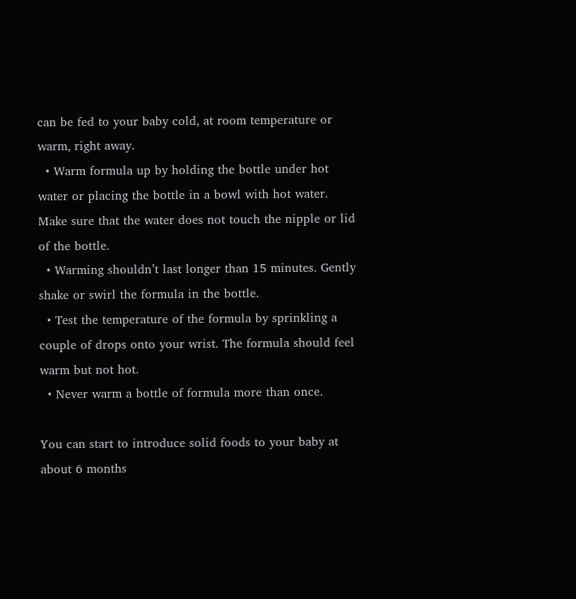can be fed to your baby cold, at room temperature or warm, right away.
  • Warm formula up by holding the bottle under hot water or placing the bottle in a bowl with hot water. Make sure that the water does not touch the nipple or lid of the bottle.
  • Warming shouldn’t last longer than 15 minutes. Gently shake or swirl the formula in the bottle.
  • Test the temperature of the formula by sprinkling a couple of drops onto your wrist. The formula should feel warm but not hot.
  • Never warm a bottle of formula more than once.

You can start to introduce solid foods to your baby at about 6 months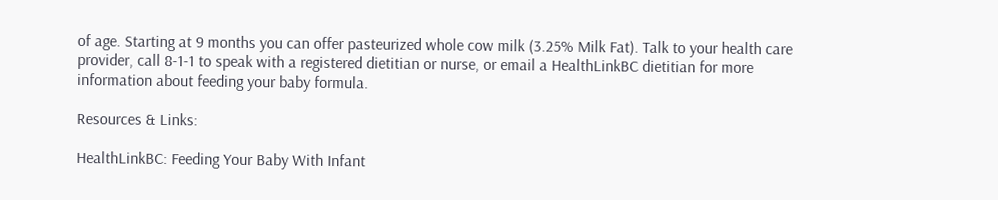of age. Starting at 9 months you can offer pasteurized whole cow milk (3.25% Milk Fat). Talk to your health care provider, call 8-1-1 to speak with a registered dietitian or nurse, or email a HealthLinkBC dietitian for more information about feeding your baby formula.

Resources & Links:

HealthLinkBC: Feeding Your Baby With Infant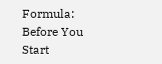Formula: Before You Start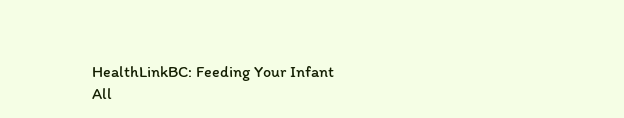HealthLinkBC: Feeding Your Infant
All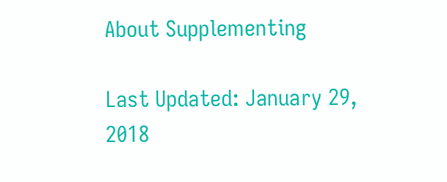About Supplementing

Last Updated: January 29, 2018